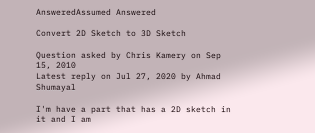AnsweredAssumed Answered

Convert 2D Sketch to 3D Sketch

Question asked by Chris Kamery on Sep 15, 2010
Latest reply on Jul 27, 2020 by Ahmad Shumayal

I'm have a part that has a 2D sketch in it and I am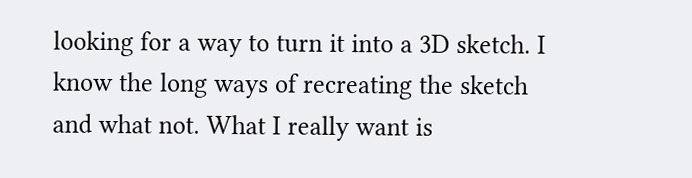looking for a way to turn it into a 3D sketch. I know the long ways of recreating the sketch and what not. What I really want is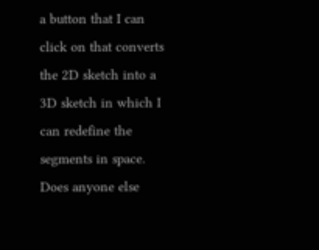a button that I can click on that converts the 2D sketch into a 3D sketch in which I can redefine the segments in space. Does anyone else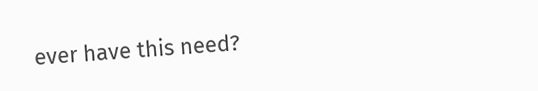ever have this need?